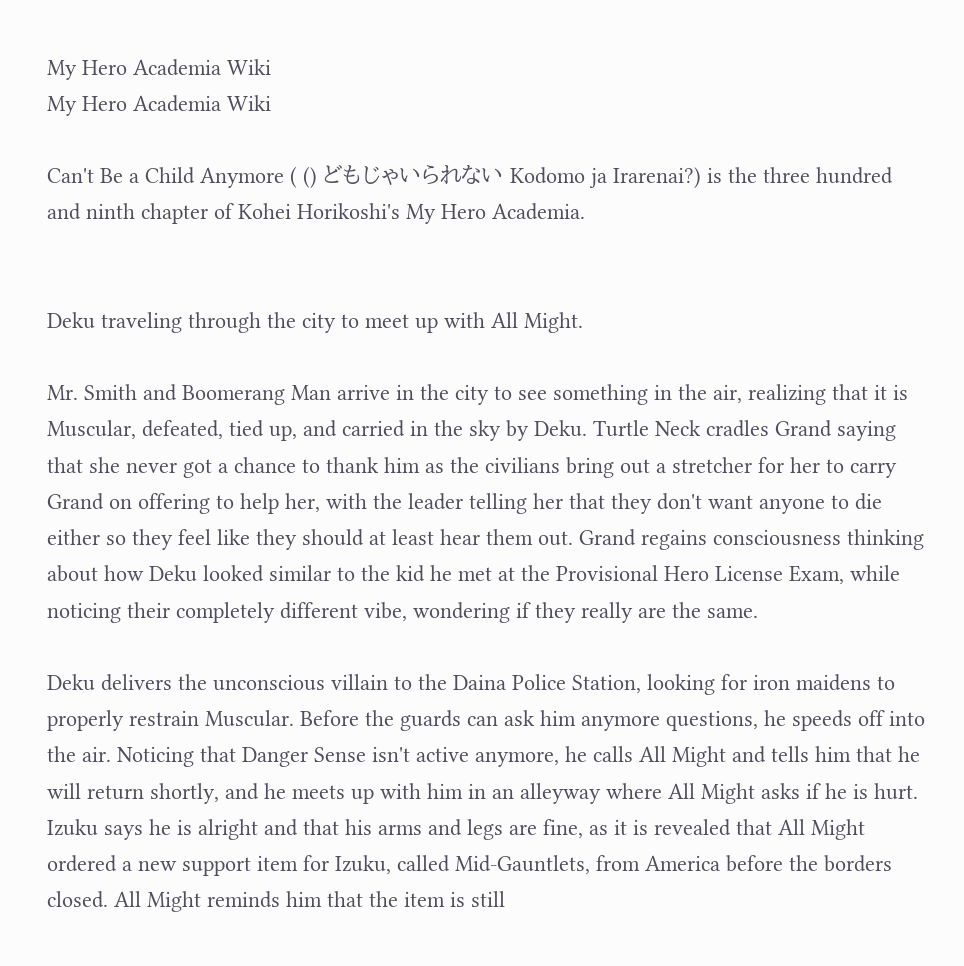My Hero Academia Wiki
My Hero Academia Wiki

Can't Be a Child Anymore ( () どもじゃいられない Kodomo ja Irarenai?) is the three hundred and ninth chapter of Kohei Horikoshi's My Hero Academia.


Deku traveling through the city to meet up with All Might.

Mr. Smith and Boomerang Man arrive in the city to see something in the air, realizing that it is Muscular, defeated, tied up, and carried in the sky by Deku. Turtle Neck cradles Grand saying that she never got a chance to thank him as the civilians bring out a stretcher for her to carry Grand on offering to help her, with the leader telling her that they don't want anyone to die either so they feel like they should at least hear them out. Grand regains consciousness thinking about how Deku looked similar to the kid he met at the Provisional Hero License Exam, while noticing their completely different vibe, wondering if they really are the same.

Deku delivers the unconscious villain to the Daina Police Station, looking for iron maidens to properly restrain Muscular. Before the guards can ask him anymore questions, he speeds off into the air. Noticing that Danger Sense isn't active anymore, he calls All Might and tells him that he will return shortly, and he meets up with him in an alleyway where All Might asks if he is hurt. Izuku says he is alright and that his arms and legs are fine, as it is revealed that All Might ordered a new support item for Izuku, called Mid-Gauntlets, from America before the borders closed. All Might reminds him that the item is still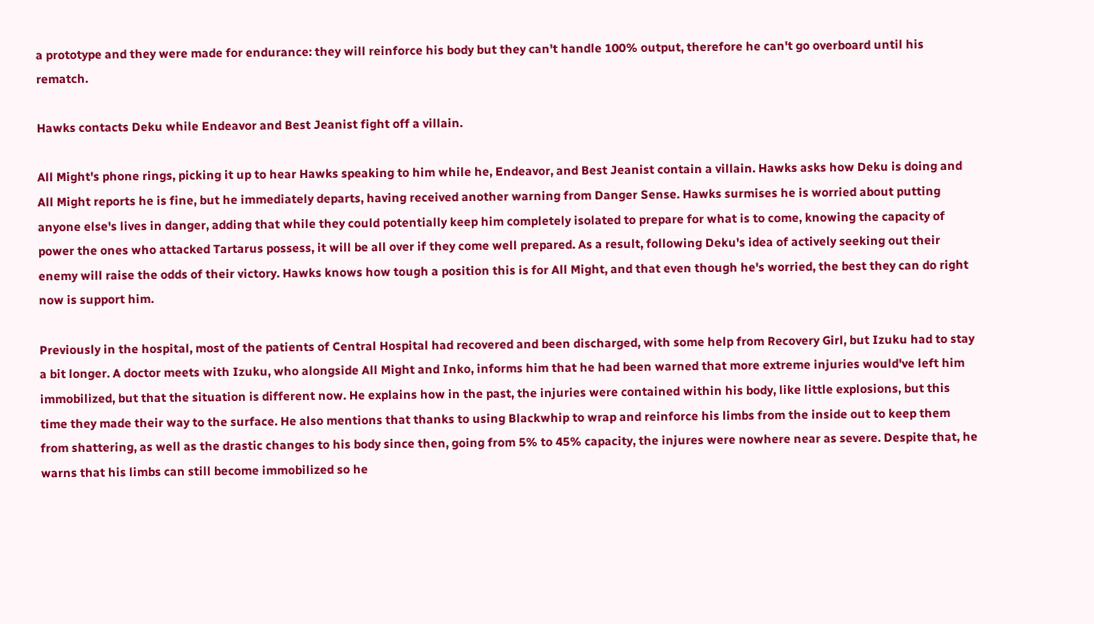a prototype and they were made for endurance: they will reinforce his body but they can't handle 100% output, therefore he can't go overboard until his rematch.

Hawks contacts Deku while Endeavor and Best Jeanist fight off a villain.

All Might's phone rings, picking it up to hear Hawks speaking to him while he, Endeavor, and Best Jeanist contain a villain. Hawks asks how Deku is doing and All Might reports he is fine, but he immediately departs, having received another warning from Danger Sense. Hawks surmises he is worried about putting anyone else's lives in danger, adding that while they could potentially keep him completely isolated to prepare for what is to come, knowing the capacity of power the ones who attacked Tartarus possess, it will be all over if they come well prepared. As a result, following Deku's idea of actively seeking out their enemy will raise the odds of their victory. Hawks knows how tough a position this is for All Might, and that even though he's worried, the best they can do right now is support him.

Previously in the hospital, most of the patients of Central Hospital had recovered and been discharged, with some help from Recovery Girl, but Izuku had to stay a bit longer. A doctor meets with Izuku, who alongside All Might and Inko, informs him that he had been warned that more extreme injuries would've left him immobilized, but that the situation is different now. He explains how in the past, the injuries were contained within his body, like little explosions, but this time they made their way to the surface. He also mentions that thanks to using Blackwhip to wrap and reinforce his limbs from the inside out to keep them from shattering, as well as the drastic changes to his body since then, going from 5% to 45% capacity, the injures were nowhere near as severe. Despite that, he warns that his limbs can still become immobilized so he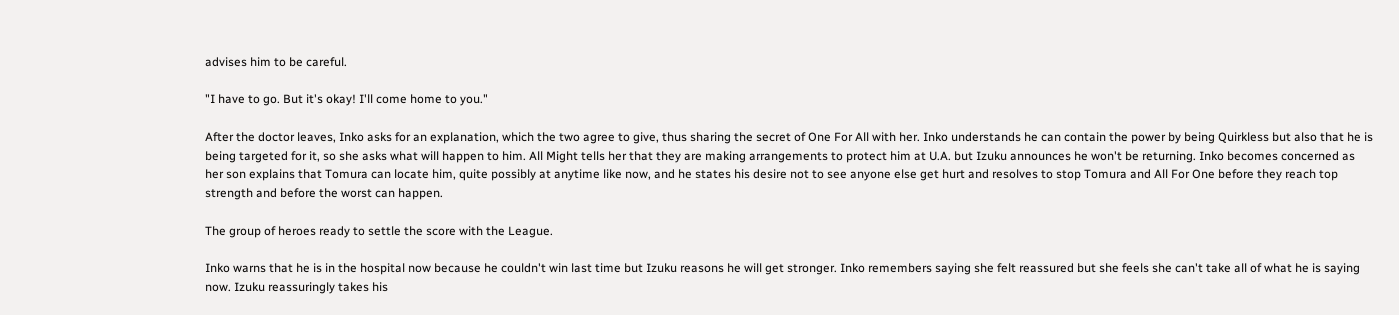advises him to be careful.

"I have to go. But it's okay! I'll come home to you."

After the doctor leaves, Inko asks for an explanation, which the two agree to give, thus sharing the secret of One For All with her. Inko understands he can contain the power by being Quirkless but also that he is being targeted for it, so she asks what will happen to him. All Might tells her that they are making arrangements to protect him at U.A. but Izuku announces he won't be returning. Inko becomes concerned as her son explains that Tomura can locate him, quite possibly at anytime like now, and he states his desire not to see anyone else get hurt and resolves to stop Tomura and All For One before they reach top strength and before the worst can happen.

The group of heroes ready to settle the score with the League.

Inko warns that he is in the hospital now because he couldn't win last time but Izuku reasons he will get stronger. Inko remembers saying she felt reassured but she feels she can't take all of what he is saying now. Izuku reassuringly takes his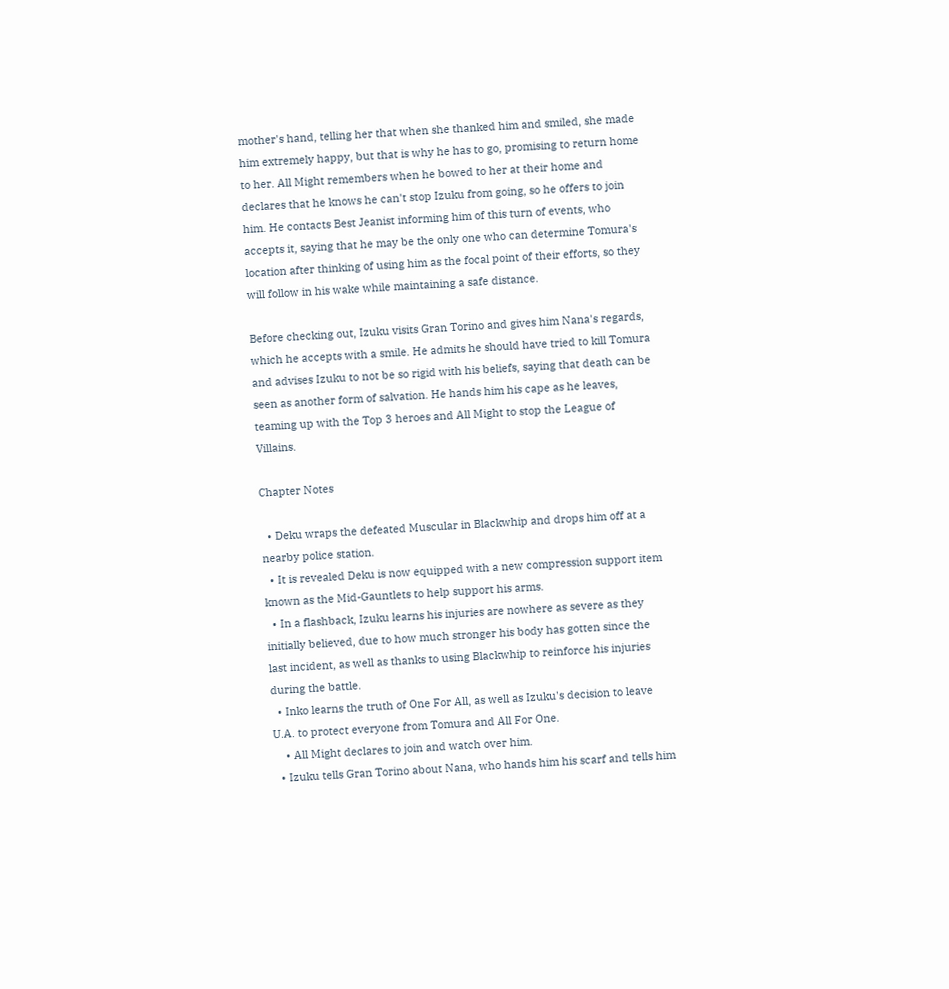mother's hand, telling her that when she thanked him and smiled, she made him extremely happy, but that is why he has to go, promising to return home to her. All Might remembers when he bowed to her at their home and declares that he knows he can't stop Izuku from going, so he offers to join him. He contacts Best Jeanist informing him of this turn of events, who accepts it, saying that he may be the only one who can determine Tomura's location after thinking of using him as the focal point of their efforts, so they will follow in his wake while maintaining a safe distance.

Before checking out, Izuku visits Gran Torino and gives him Nana's regards, which he accepts with a smile. He admits he should have tried to kill Tomura and advises Izuku to not be so rigid with his beliefs, saying that death can be seen as another form of salvation. He hands him his cape as he leaves, teaming up with the Top 3 heroes and All Might to stop the League of Villains.

Chapter Notes

  • Deku wraps the defeated Muscular in Blackwhip and drops him off at a nearby police station.
  • It is revealed Deku is now equipped with a new compression support item known as the Mid-Gauntlets to help support his arms.
  • In a flashback, Izuku learns his injuries are nowhere as severe as they initially believed, due to how much stronger his body has gotten since the last incident, as well as thanks to using Blackwhip to reinforce his injuries during the battle.
  • Inko learns the truth of One For All, as well as Izuku's decision to leave U.A. to protect everyone from Tomura and All For One.
    • All Might declares to join and watch over him.
  • Izuku tells Gran Torino about Nana, who hands him his scarf and tells him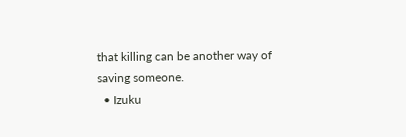that killing can be another way of saving someone.
  • Izuku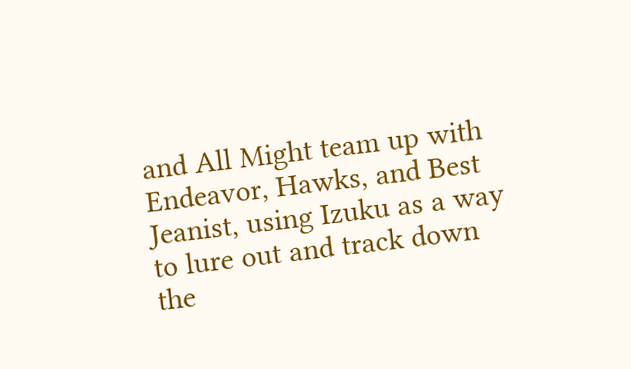and All Might team up with Endeavor, Hawks, and Best Jeanist, using Izuku as a way to lure out and track down the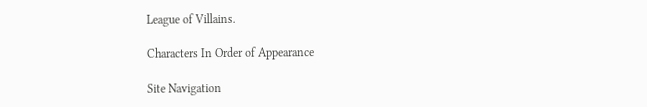League of Villains.

Characters In Order of Appearance

Site Navigation